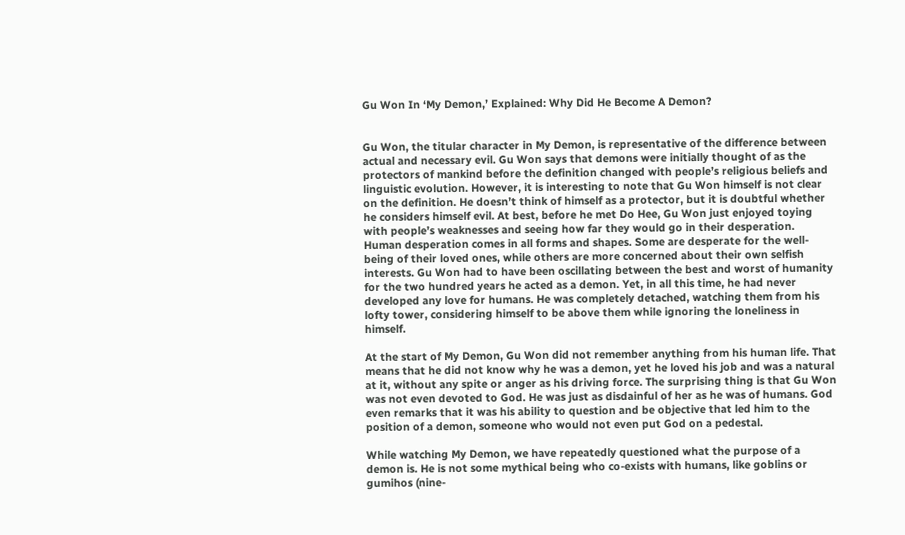Gu Won In ‘My Demon,’ Explained: Why Did He Become A Demon?


Gu Won, the titular character in My Demon, is representative of the difference between actual and necessary evil. Gu Won says that demons were initially thought of as the protectors of mankind before the definition changed with people’s religious beliefs and linguistic evolution. However, it is interesting to note that Gu Won himself is not clear on the definition. He doesn’t think of himself as a protector, but it is doubtful whether he considers himself evil. At best, before he met Do Hee, Gu Won just enjoyed toying with people’s weaknesses and seeing how far they would go in their desperation. Human desperation comes in all forms and shapes. Some are desperate for the well-being of their loved ones, while others are more concerned about their own selfish interests. Gu Won had to have been oscillating between the best and worst of humanity for the two hundred years he acted as a demon. Yet, in all this time, he had never developed any love for humans. He was completely detached, watching them from his lofty tower, considering himself to be above them while ignoring the loneliness in himself.

At the start of My Demon, Gu Won did not remember anything from his human life. That means that he did not know why he was a demon, yet he loved his job and was a natural at it, without any spite or anger as his driving force. The surprising thing is that Gu Won was not even devoted to God. He was just as disdainful of her as he was of humans. God even remarks that it was his ability to question and be objective that led him to the position of a demon, someone who would not even put God on a pedestal.

While watching My Demon, we have repeatedly questioned what the purpose of a demon is. He is not some mythical being who co-exists with humans, like goblins or gumihos (nine-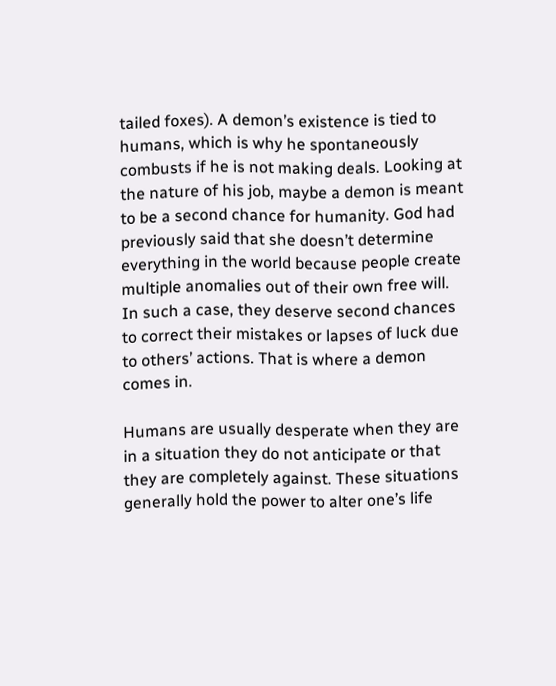tailed foxes). A demon’s existence is tied to humans, which is why he spontaneously combusts if he is not making deals. Looking at the nature of his job, maybe a demon is meant to be a second chance for humanity. God had previously said that she doesn’t determine everything in the world because people create multiple anomalies out of their own free will. In such a case, they deserve second chances to correct their mistakes or lapses of luck due to others’ actions. That is where a demon comes in.

Humans are usually desperate when they are in a situation they do not anticipate or that they are completely against. These situations generally hold the power to alter one’s life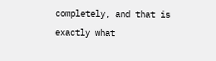completely, and that is exactly what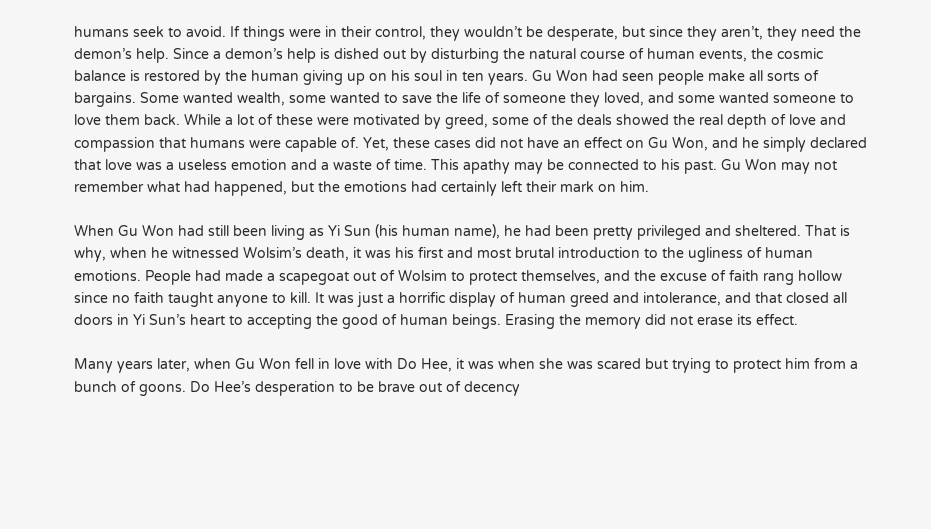humans seek to avoid. If things were in their control, they wouldn’t be desperate, but since they aren’t, they need the demon’s help. Since a demon’s help is dished out by disturbing the natural course of human events, the cosmic balance is restored by the human giving up on his soul in ten years. Gu Won had seen people make all sorts of bargains. Some wanted wealth, some wanted to save the life of someone they loved, and some wanted someone to love them back. While a lot of these were motivated by greed, some of the deals showed the real depth of love and compassion that humans were capable of. Yet, these cases did not have an effect on Gu Won, and he simply declared that love was a useless emotion and a waste of time. This apathy may be connected to his past. Gu Won may not remember what had happened, but the emotions had certainly left their mark on him.

When Gu Won had still been living as Yi Sun (his human name), he had been pretty privileged and sheltered. That is why, when he witnessed Wolsim’s death, it was his first and most brutal introduction to the ugliness of human emotions. People had made a scapegoat out of Wolsim to protect themselves, and the excuse of faith rang hollow since no faith taught anyone to kill. It was just a horrific display of human greed and intolerance, and that closed all doors in Yi Sun’s heart to accepting the good of human beings. Erasing the memory did not erase its effect.

Many years later, when Gu Won fell in love with Do Hee, it was when she was scared but trying to protect him from a bunch of goons. Do Hee’s desperation to be brave out of decency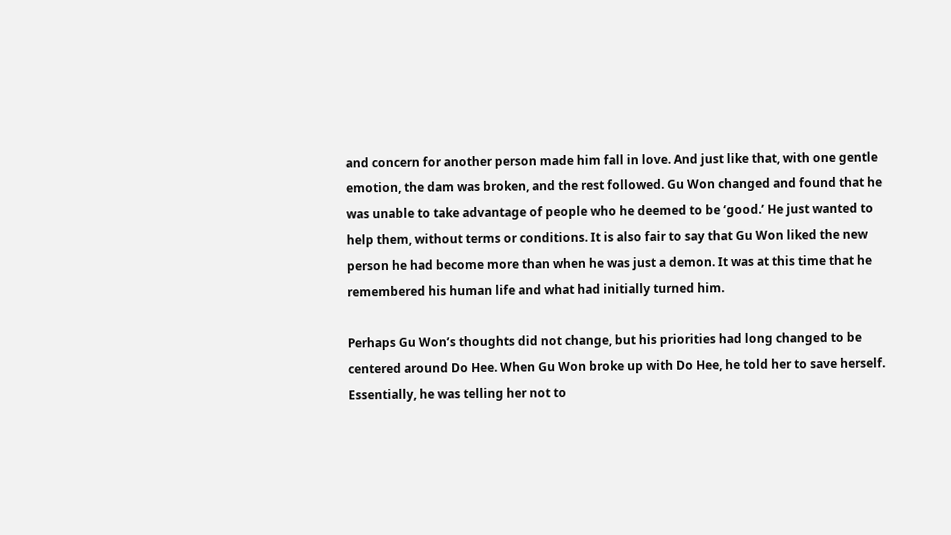and concern for another person made him fall in love. And just like that, with one gentle emotion, the dam was broken, and the rest followed. Gu Won changed and found that he was unable to take advantage of people who he deemed to be ‘good.’ He just wanted to help them, without terms or conditions. It is also fair to say that Gu Won liked the new person he had become more than when he was just a demon. It was at this time that he remembered his human life and what had initially turned him.

Perhaps Gu Won’s thoughts did not change, but his priorities had long changed to be centered around Do Hee. When Gu Won broke up with Do Hee, he told her to save herself. Essentially, he was telling her not to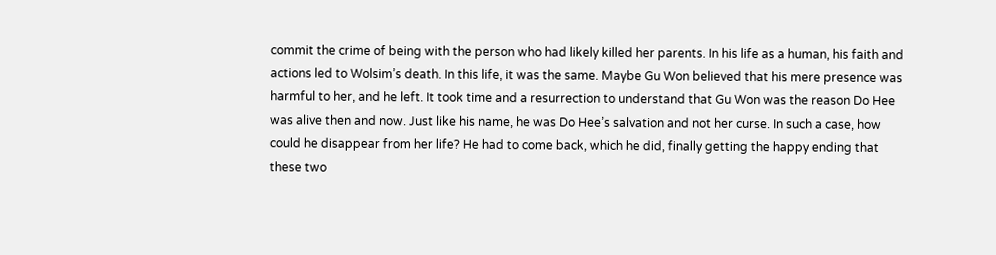commit the crime of being with the person who had likely killed her parents. In his life as a human, his faith and actions led to Wolsim’s death. In this life, it was the same. Maybe Gu Won believed that his mere presence was harmful to her, and he left. It took time and a resurrection to understand that Gu Won was the reason Do Hee was alive then and now. Just like his name, he was Do Hee’s salvation and not her curse. In such a case, how could he disappear from her life? He had to come back, which he did, finally getting the happy ending that these two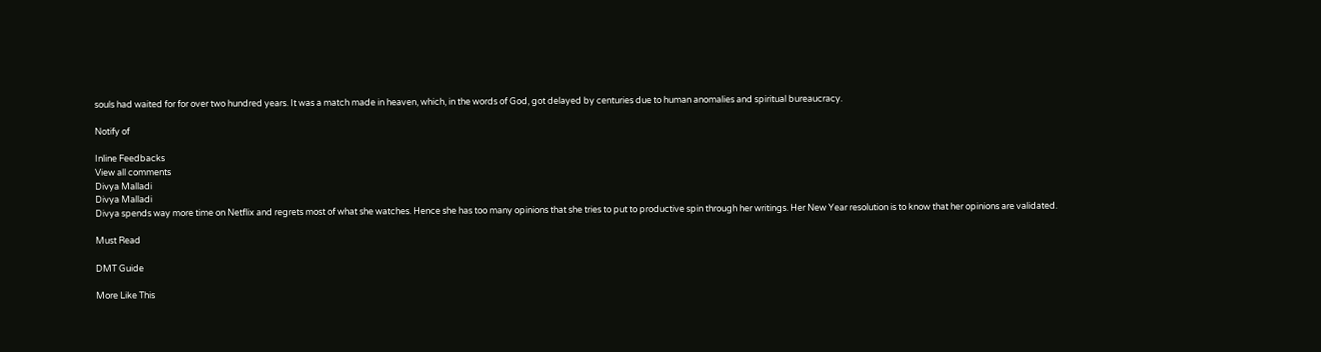souls had waited for for over two hundred years. It was a match made in heaven, which, in the words of God, got delayed by centuries due to human anomalies and spiritual bureaucracy.

Notify of

Inline Feedbacks
View all comments
Divya Malladi
Divya Malladi
Divya spends way more time on Netflix and regrets most of what she watches. Hence she has too many opinions that she tries to put to productive spin through her writings. Her New Year resolution is to know that her opinions are validated.

Must Read

DMT Guide

More Like This